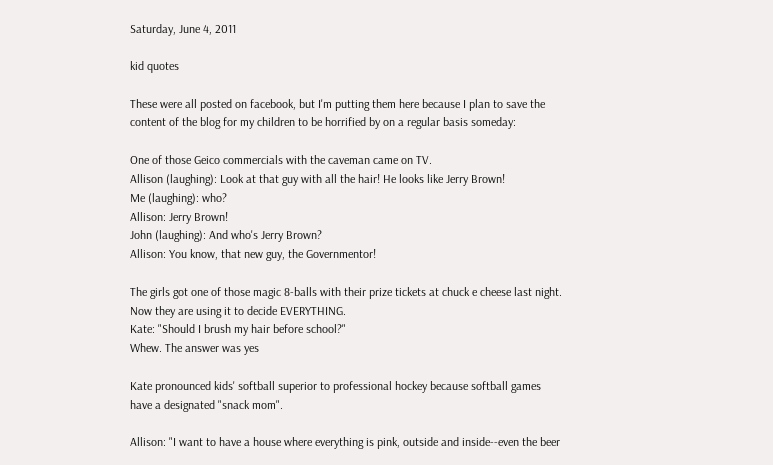Saturday, June 4, 2011

kid quotes

These were all posted on facebook, but I'm putting them here because I plan to save the content of the blog for my children to be horrified by on a regular basis someday:

One of those Geico commercials with the caveman came on TV.
Allison (laughing): Look at that guy with all the hair! He looks like Jerry Brown!
Me (laughing): who?
Allison: Jerry Brown!
John (laughing): And who's Jerry Brown?
Allison: You know, that new guy, the Governmentor!

The girls got one of those magic 8-balls with their prize tickets at chuck e cheese last night. Now they are using it to decide EVERYTHING.
Kate: "Should I brush my hair before school?"
Whew. The answer was yes

Kate pronounced kids' softball superior to professional hockey because softball games have a designated "snack mom".

Allison: "I want to have a house where everything is pink, outside and inside--even the beer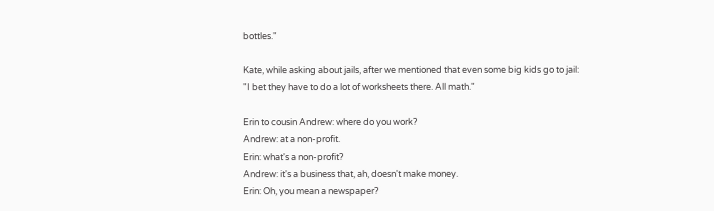bottles."

Kate, while asking about jails, after we mentioned that even some big kids go to jail:
"I bet they have to do a lot of worksheets there. All math."

Erin to cousin Andrew: where do you work?
Andrew: at a non-profit.
Erin: what's a non-profit?
Andrew: it's a business that, ah, doesn't make money.
Erin: Oh, you mean a newspaper?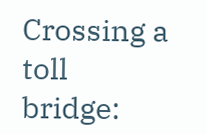Crossing a toll bridge: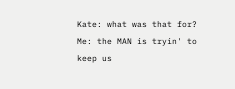Kate: what was that for?
Me: the MAN is tryin' to keep us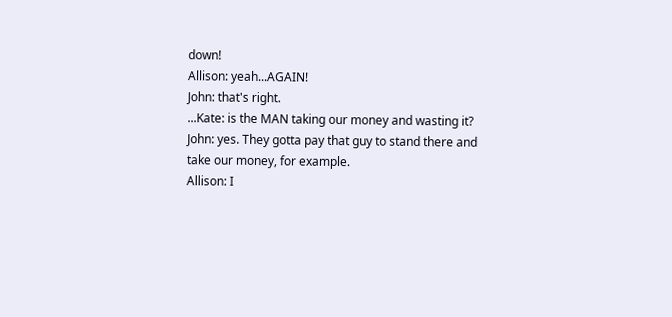down!
Allison: yeah...AGAIN!
John: that's right.
...Kate: is the MAN taking our money and wasting it?
John: yes. They gotta pay that guy to stand there and take our money, for example.
Allison: I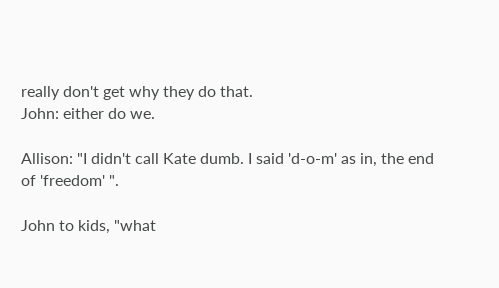really don't get why they do that.
John: either do we.

Allison: "I didn't call Kate dumb. I said 'd-o-m' as in, the end of 'freedom' ".

John to kids, "what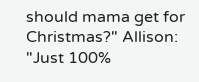should mama get for Christmas?" Allison: "Just 100%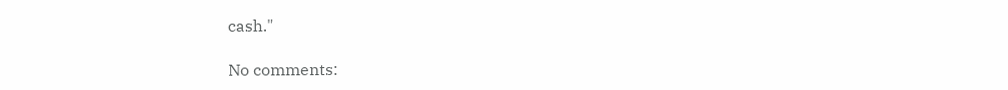cash."

No comments: